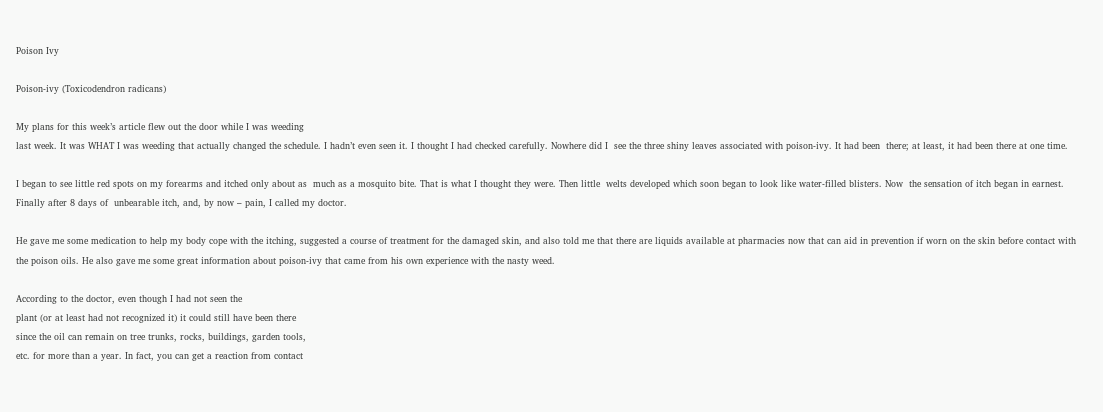Poison Ivy

Poison-ivy (Toxicodendron radicans)

My plans for this week’s article flew out the door while I was weeding
last week. It was WHAT I was weeding that actually changed the schedule. I hadn’t even seen it. I thought I had checked carefully. Nowhere did I  see the three shiny leaves associated with poison-ivy. It had been  there; at least, it had been there at one time.

I began to see little red spots on my forearms and itched only about as  much as a mosquito bite. That is what I thought they were. Then little  welts developed which soon began to look like water-filled blisters. Now  the sensation of itch began in earnest. Finally after 8 days of  unbearable itch, and, by now – pain, I called my doctor.

He gave me some medication to help my body cope with the itching, suggested a course of treatment for the damaged skin, and also told me that there are liquids available at pharmacies now that can aid in prevention if worn on the skin before contact with the poison oils. He also gave me some great information about poison-ivy that came from his own experience with the nasty weed.

According to the doctor, even though I had not seen the
plant (or at least had not recognized it) it could still have been there
since the oil can remain on tree trunks, rocks, buildings, garden tools,
etc. for more than a year. In fact, you can get a reaction from contact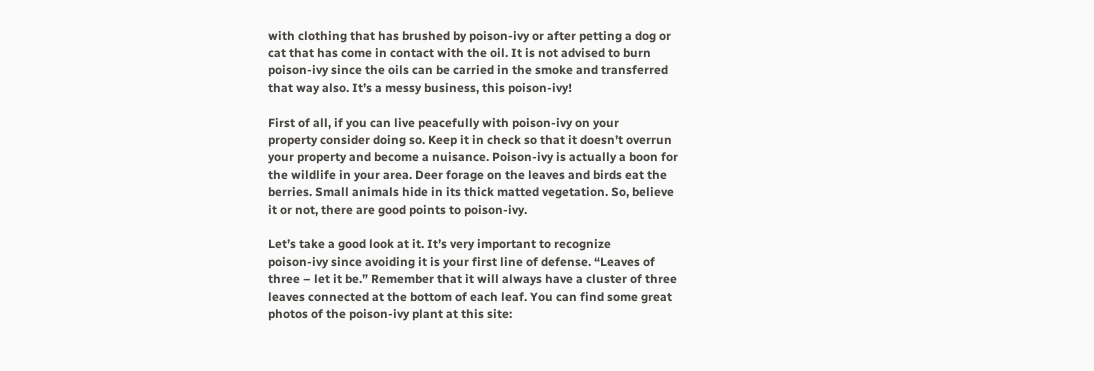with clothing that has brushed by poison-ivy or after petting a dog or
cat that has come in contact with the oil. It is not advised to burn
poison-ivy since the oils can be carried in the smoke and transferred
that way also. It’s a messy business, this poison-ivy!

First of all, if you can live peacefully with poison-ivy on your
property consider doing so. Keep it in check so that it doesn’t overrun
your property and become a nuisance. Poison-ivy is actually a boon for
the wildlife in your area. Deer forage on the leaves and birds eat the
berries. Small animals hide in its thick matted vegetation. So, believe
it or not, there are good points to poison-ivy.

Let’s take a good look at it. It’s very important to recognize
poison-ivy since avoiding it is your first line of defense. “Leaves of
three – let it be.” Remember that it will always have a cluster of three
leaves connected at the bottom of each leaf. You can find some great
photos of the poison-ivy plant at this site: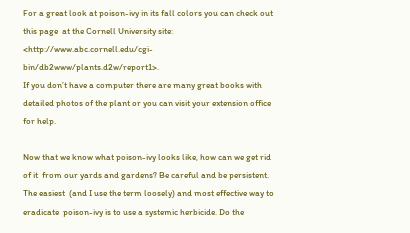For a great look at poison-ivy in its fall colors you can check out this page  at the Cornell University site:  <http://www.abc.cornell.edu/cgi-bin/db2www/plants.d2w/report1>.
If you don’t have a computer there are many great books with detailed photos of the plant or you can visit your extension office for help.

Now that we know what poison-ivy looks like, how can we get rid of it  from our yards and gardens? Be careful and be persistent. The easiest  (and I use the term loosely) and most effective way to eradicate  poison-ivy is to use a systemic herbicide. Do the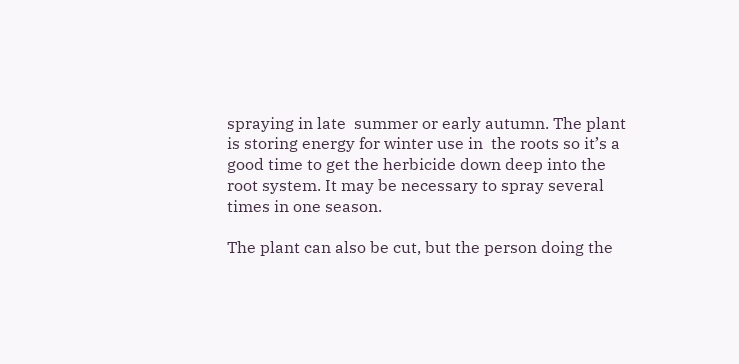spraying in late  summer or early autumn. The plant is storing energy for winter use in  the roots so it’s a good time to get the herbicide down deep into the root system. It may be necessary to spray several times in one season.

The plant can also be cut, but the person doing the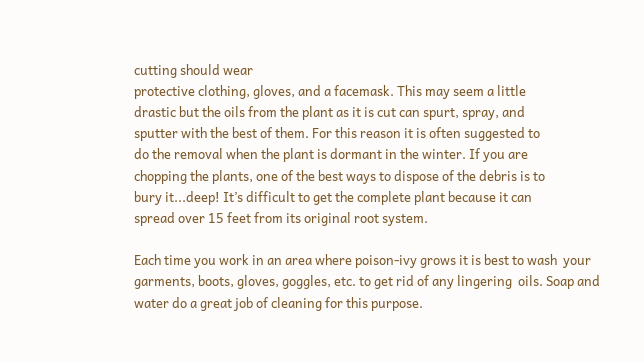cutting should wear
protective clothing, gloves, and a facemask. This may seem a little
drastic but the oils from the plant as it is cut can spurt, spray, and
sputter with the best of them. For this reason it is often suggested to
do the removal when the plant is dormant in the winter. If you are
chopping the plants, one of the best ways to dispose of the debris is to
bury it...deep! It’s difficult to get the complete plant because it can
spread over 15 feet from its original root system.

Each time you work in an area where poison-ivy grows it is best to wash  your garments, boots, gloves, goggles, etc. to get rid of any lingering  oils. Soap and water do a great job of cleaning for this purpose.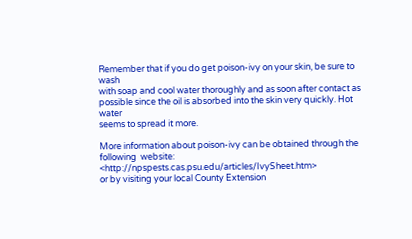Remember that if you do get poison-ivy on your skin, be sure to wash
with soap and cool water thoroughly and as soon after contact as
possible since the oil is absorbed into the skin very quickly. Hot water
seems to spread it more.

More information about poison-ivy can be obtained through the following  website: <http://npspests.cas.psu.edu/articles/IvySheet.htm>
or by visiting your local County Extension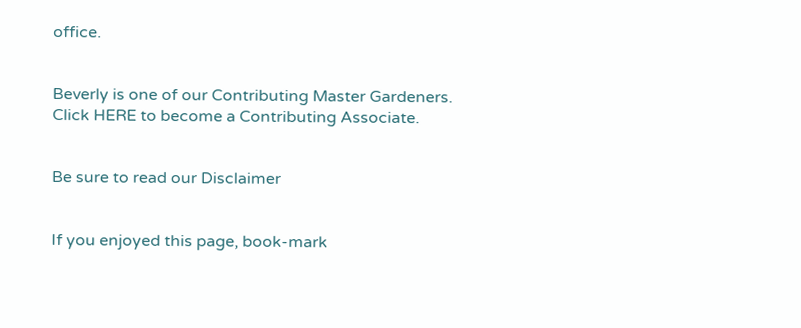office.


Beverly is one of our Contributing Master Gardeners.
Click HERE to become a Contributing Associate.


Be sure to read our Disclaimer


If you enjoyed this page, book-mark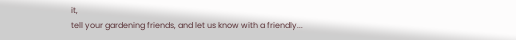it,
tell your gardening friends, and let us know with a friendly...